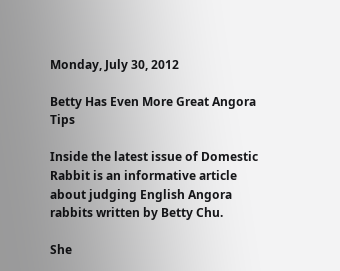Monday, July 30, 2012

Betty Has Even More Great Angora Tips

Inside the latest issue of Domestic Rabbit is an informative article about judging English Angora rabbits written by Betty Chu.

She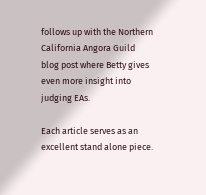follows up with the Northern California Angora Guild blog post where Betty gives even more insight into judging EAs.

Each article serves as an excellent stand alone piece.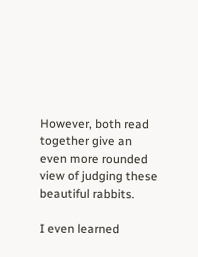However, both read together give an even more rounded view of judging these beautiful rabbits.

I even learned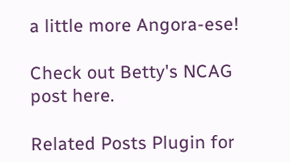a little more Angora-ese!

Check out Betty's NCAG post here.

Related Posts Plugin for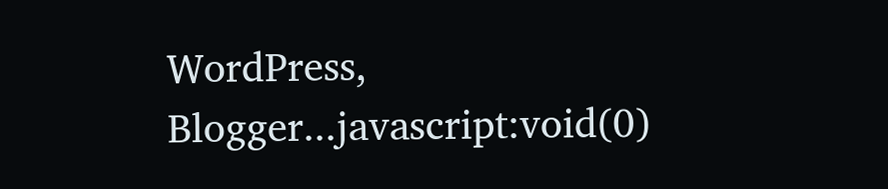WordPress, Blogger...javascript:void(0)